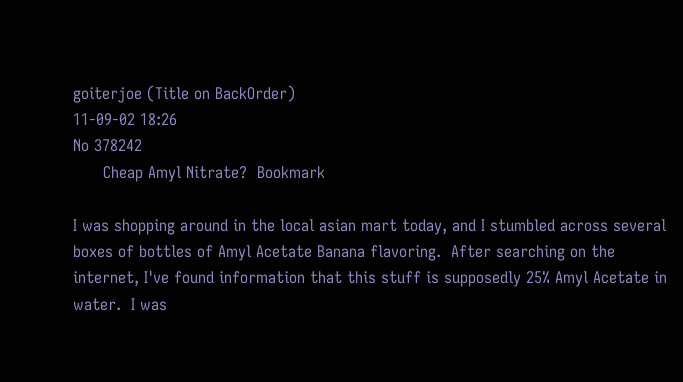goiterjoe (Title on BackOrder)
11-09-02 18:26
No 378242
      Cheap Amyl Nitrate?  Bookmark

I was shopping around in the local asian mart today, and I stumbled across several boxes of bottles of Amyl Acetate Banana flavoring.  After searching on the internet, I've found information that this stuff is supposedly 25% Amyl Acetate in water.  I was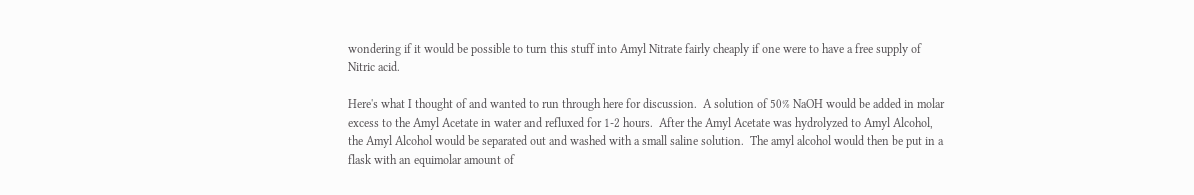wondering if it would be possible to turn this stuff into Amyl Nitrate fairly cheaply if one were to have a free supply of Nitric acid.

Here's what I thought of and wanted to run through here for discussion.  A solution of 50% NaOH would be added in molar excess to the Amyl Acetate in water and refluxed for 1-2 hours.  After the Amyl Acetate was hydrolyzed to Amyl Alcohol, the Amyl Alcohol would be separated out and washed with a small saline solution.  The amyl alcohol would then be put in a flask with an equimolar amount of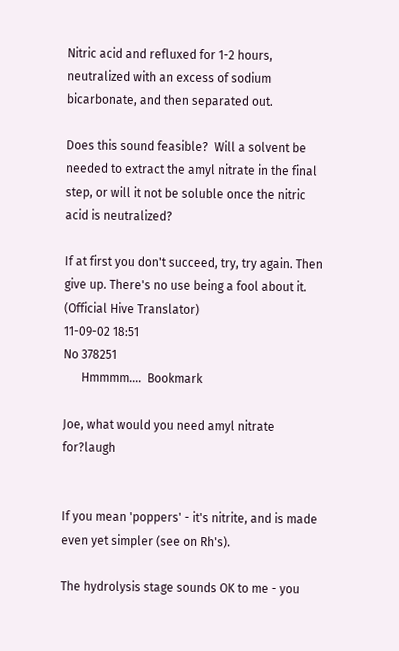Nitric acid and refluxed for 1-2 hours, neutralized with an excess of sodium bicarbonate, and then separated out.

Does this sound feasible?  Will a solvent be needed to extract the amyl nitrate in the final step, or will it not be soluble once the nitric acid is neutralized?

If at first you don't succeed, try, try again. Then give up. There's no use being a fool about it.
(Official Hive Translator)
11-09-02 18:51
No 378251
      Hmmmm....  Bookmark

Joe, what would you need amyl nitrate for?laugh


If you mean 'poppers' - it's nitrite, and is made even yet simpler (see on Rh's).

The hydrolysis stage sounds OK to me - you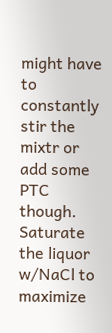might have to constantly stir the mixtr or add some PTC though.
Saturate the liquor w/NaCl to maximize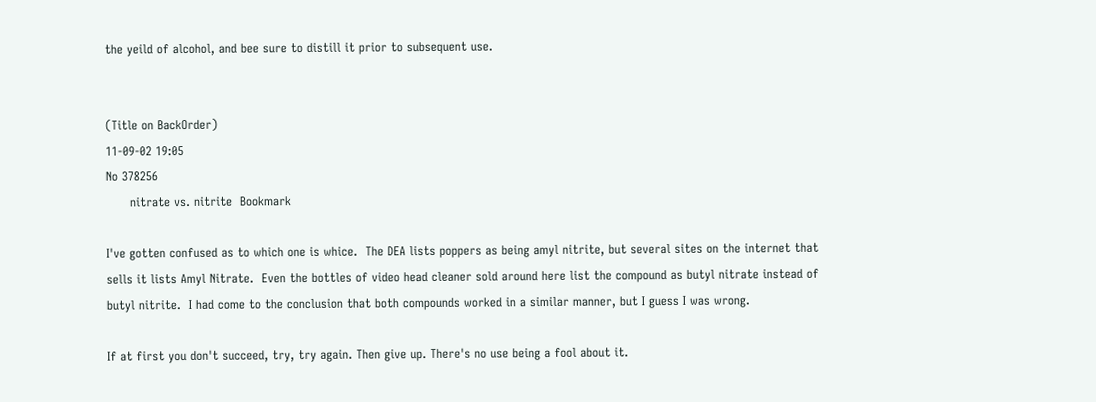the yeild of alcohol, and bee sure to distill it prior to subsequent use.


(Title on BackOrder)
11-09-02 19:05
No 378256
      nitrate vs. nitrite  Bookmark

I've gotten confused as to which one is whice.  The DEA lists poppers as being amyl nitrite, but several sites on the internet that sells it lists Amyl Nitrate.  Even the bottles of video head cleaner sold around here list the compound as butyl nitrate instead of butyl nitrite.  I had come to the conclusion that both compounds worked in a similar manner, but I guess I was wrong.

If at first you don't succeed, try, try again. Then give up. There's no use being a fool about it.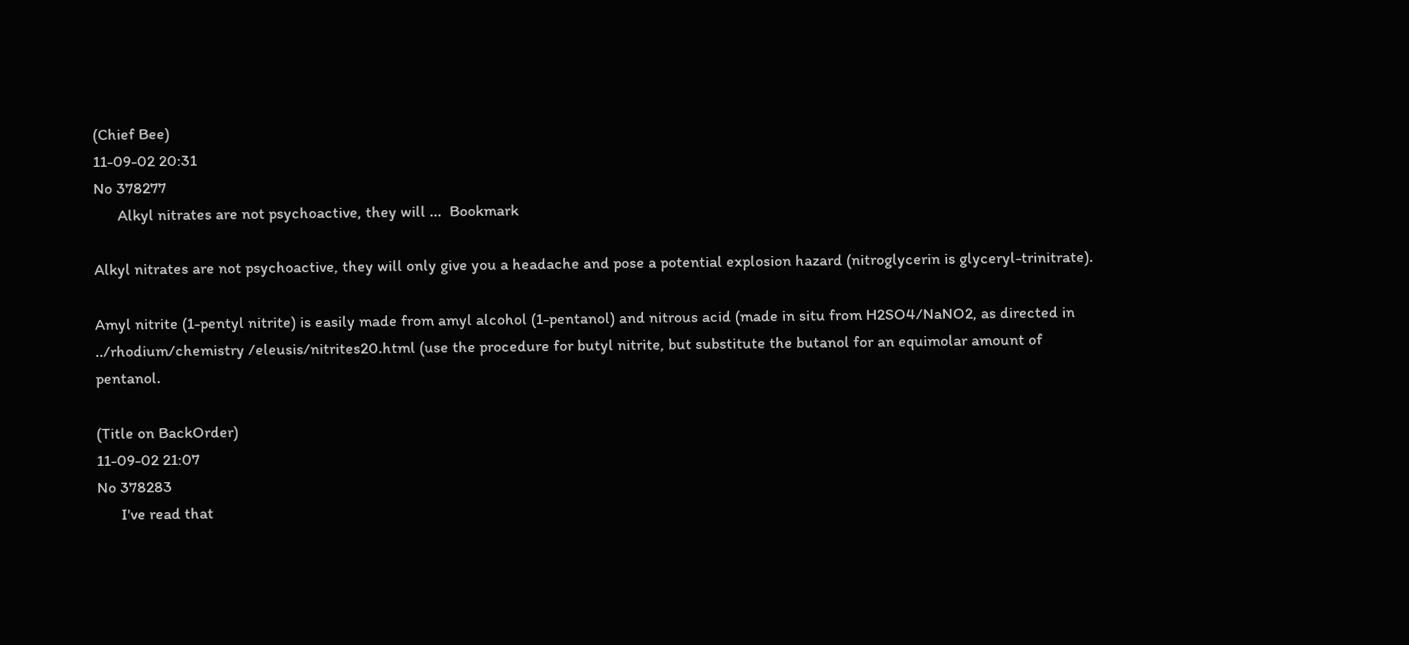(Chief Bee)
11-09-02 20:31
No 378277
      Alkyl nitrates are not psychoactive, they will ...  Bookmark

Alkyl nitrates are not psychoactive, they will only give you a headache and pose a potential explosion hazard (nitroglycerin is glyceryl-trinitrate).

Amyl nitrite (1-pentyl nitrite) is easily made from amyl alcohol (1-pentanol) and nitrous acid (made in situ from H2SO4/NaNO2, as directed in ../rhodium/chemistry /eleusis/nitrites20.html (use the procedure for butyl nitrite, but substitute the butanol for an equimolar amount of pentanol.

(Title on BackOrder)
11-09-02 21:07
No 378283
      I've read that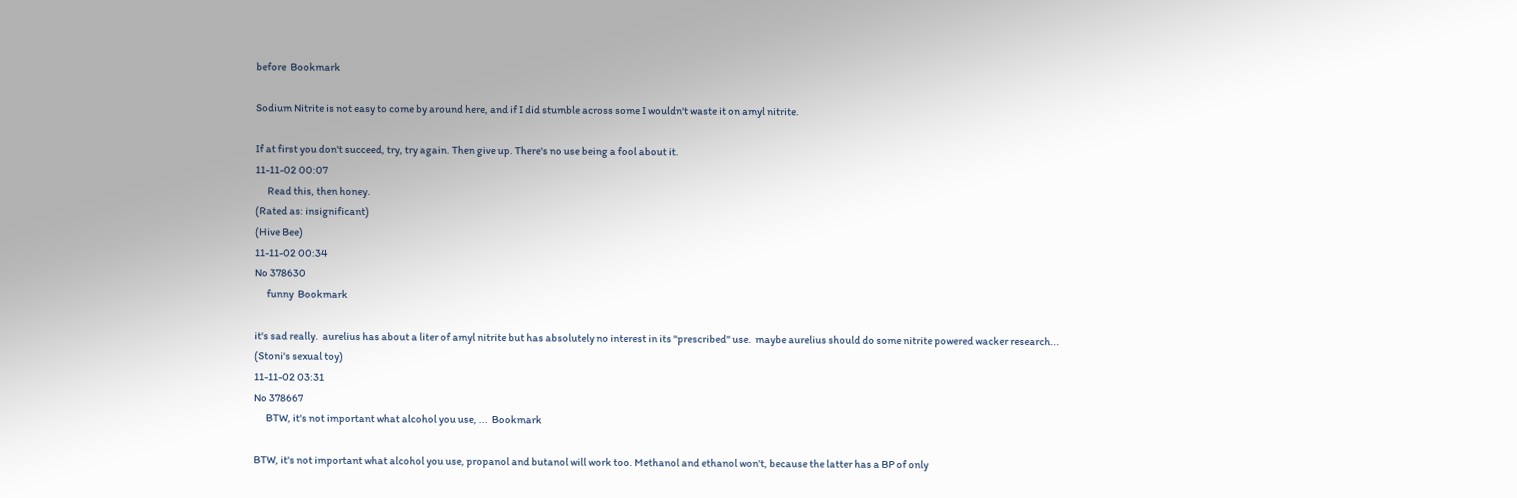before  Bookmark

Sodium Nitrite is not easy to come by around here, and if I did stumble across some I wouldn't waste it on amyl nitrite.

If at first you don't succeed, try, try again. Then give up. There's no use being a fool about it.
11-11-02 00:07
      Read this, then honey.
(Rated as: insignificant)
(Hive Bee)
11-11-02 00:34
No 378630
      funny  Bookmark

it's sad really.  aurelius has about a liter of amyl nitrite but has absolutely no interest in its "prescribed" use.  maybe aurelius should do some nitrite powered wacker research...
(Stoni's sexual toy)
11-11-02 03:31
No 378667
      BTW, it's not important what alcohol you use, ...  Bookmark

BTW, it's not important what alcohol you use, propanol and butanol will work too. Methanol and ethanol won't, because the latter has a BP of only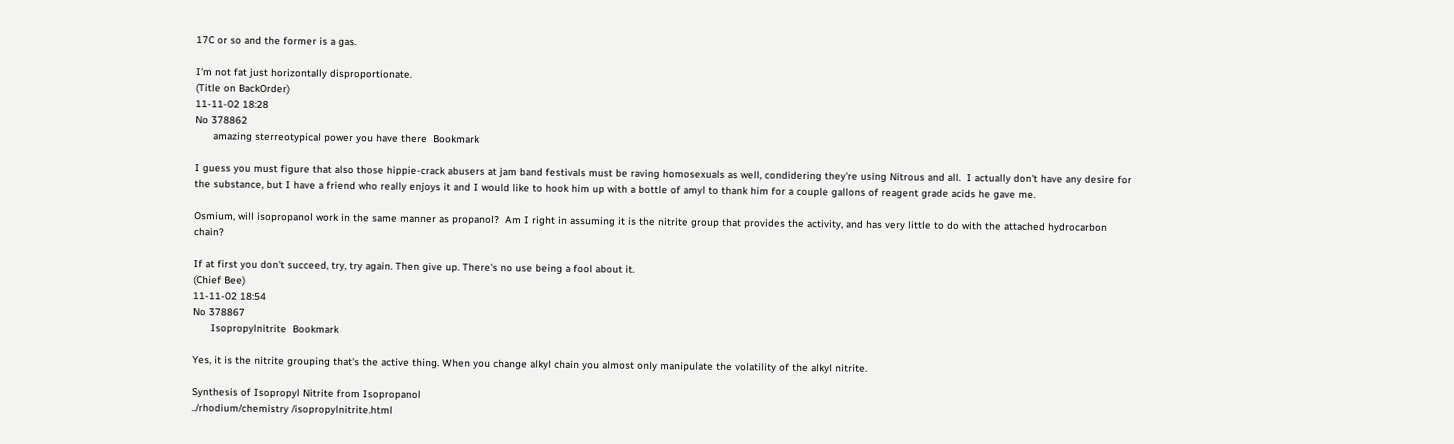17C or so and the former is a gas.

I'm not fat just horizontally disproportionate.
(Title on BackOrder)
11-11-02 18:28
No 378862
      amazing sterreotypical power you have there  Bookmark

I guess you must figure that also those hippie-crack abusers at jam band festivals must be raving homosexuals as well, condidering they're using Nitrous and all.  I actually don't have any desire for the substance, but I have a friend who really enjoys it and I would like to hook him up with a bottle of amyl to thank him for a couple gallons of reagent grade acids he gave me.

Osmium, will isopropanol work in the same manner as propanol?  Am I right in assuming it is the nitrite group that provides the activity, and has very little to do with the attached hydrocarbon chain?

If at first you don't succeed, try, try again. Then give up. There's no use being a fool about it.
(Chief Bee)
11-11-02 18:54
No 378867
      Isopropylnitrite  Bookmark

Yes, it is the nitrite grouping that's the active thing. When you change alkyl chain you almost only manipulate the volatility of the alkyl nitrite.

Synthesis of Isopropyl Nitrite from Isopropanol
../rhodium/chemistry /isopropylnitrite.html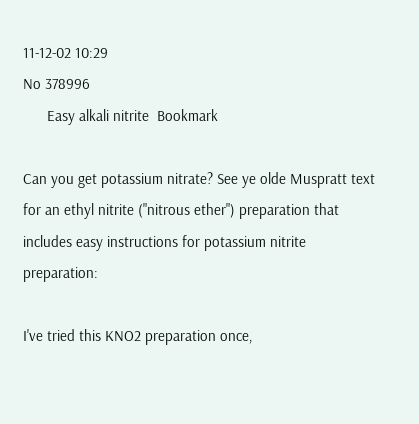11-12-02 10:29
No 378996
      Easy alkali nitrite  Bookmark

Can you get potassium nitrate? See ye olde Muspratt text for an ethyl nitrite ("nitrous ether") preparation that includes easy instructions for potassium nitrite preparation:

I've tried this KNO2 preparation once,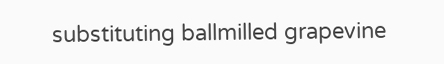substituting ballmilled grapevine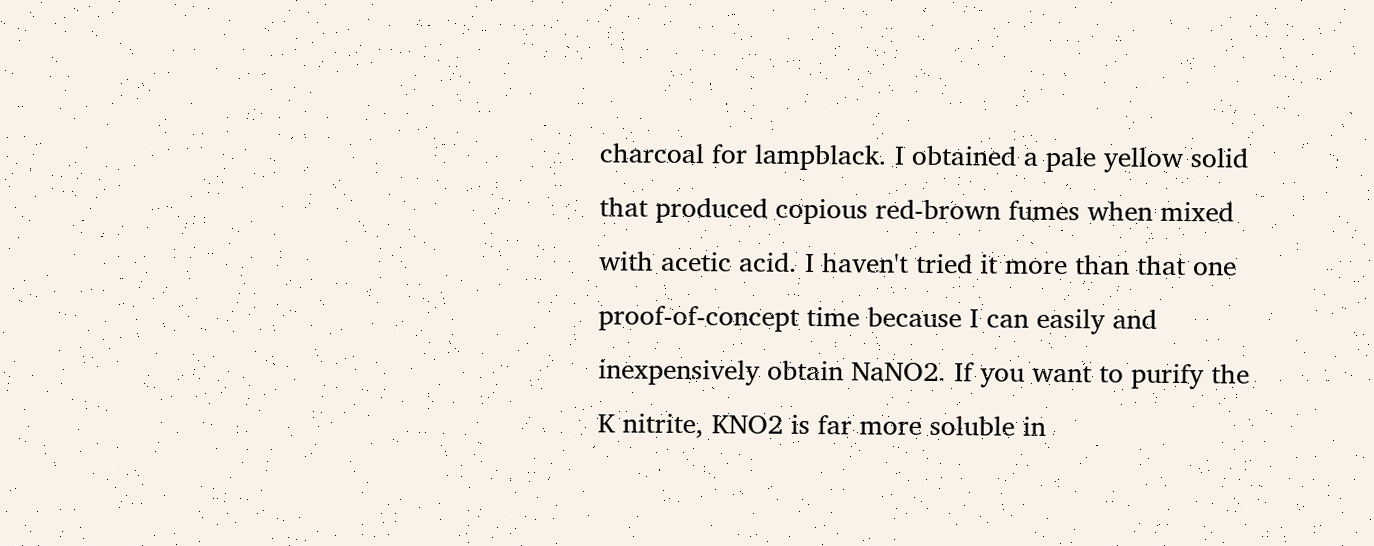charcoal for lampblack. I obtained a pale yellow solid that produced copious red-brown fumes when mixed with acetic acid. I haven't tried it more than that one proof-of-concept time because I can easily and inexpensively obtain NaNO2. If you want to purify the K nitrite, KNO2 is far more soluble in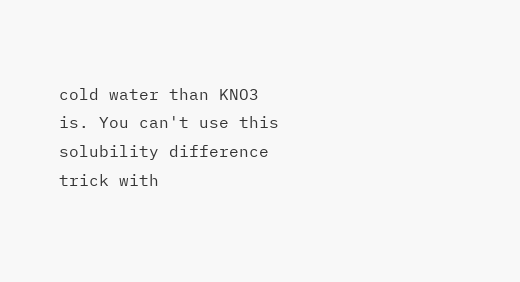cold water than KNO3 is. You can't use this solubility difference trick with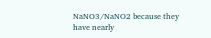NaNO3/NaNO2 because they have nearly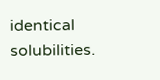identical solubilities.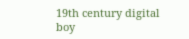19th century digital boy